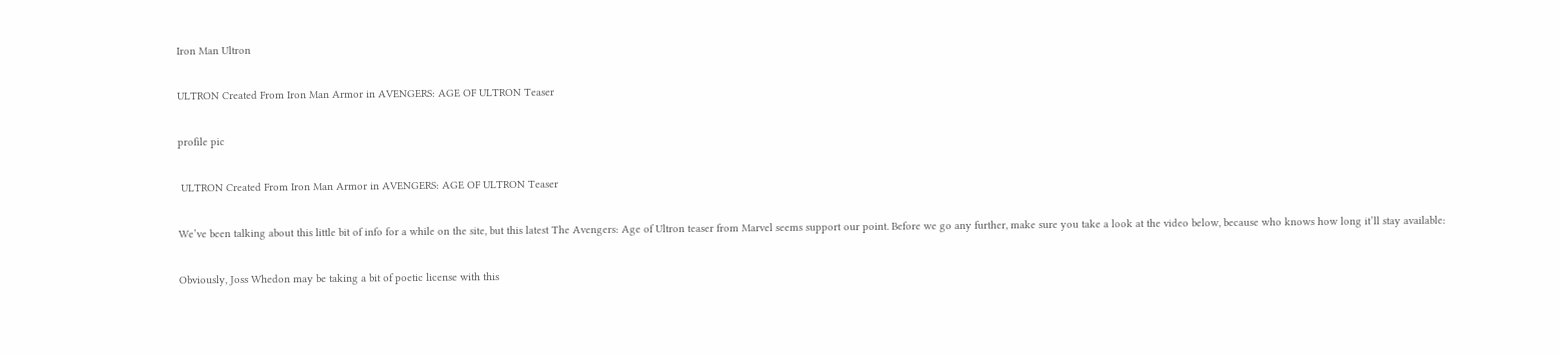Iron Man Ultron

ULTRON Created From Iron Man Armor in AVENGERS: AGE OF ULTRON Teaser

profile pic

 ULTRON Created From Iron Man Armor in AVENGERS: AGE OF ULTRON Teaser

We’ve been talking about this little bit of info for a while on the site, but this latest The Avengers: Age of Ultron teaser from Marvel seems support our point. Before we go any further, make sure you take a look at the video below, because who knows how long it’ll stay available:

Obviously, Joss Whedon may be taking a bit of poetic license with this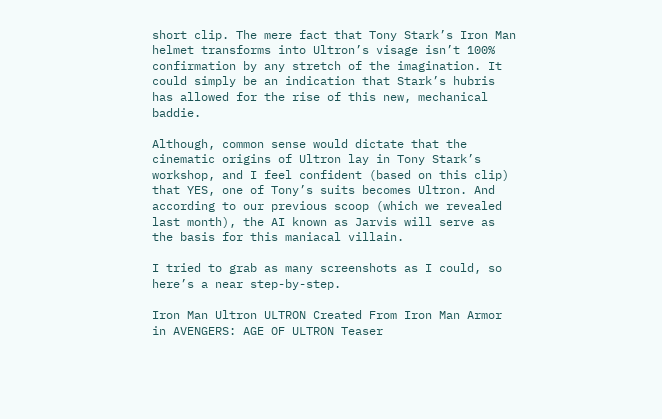short clip. The mere fact that Tony Stark’s Iron Man helmet transforms into Ultron’s visage isn’t 100% confirmation by any stretch of the imagination. It could simply be an indication that Stark’s hubris has allowed for the rise of this new, mechanical baddie.

Although, common sense would dictate that the cinematic origins of Ultron lay in Tony Stark’s workshop, and I feel confident (based on this clip) that YES, one of Tony’s suits becomes Ultron. And according to our previous scoop (which we revealed last month), the AI known as Jarvis will serve as the basis for this maniacal villain.

I tried to grab as many screenshots as I could, so here’s a near step-by-step.

Iron Man Ultron ULTRON Created From Iron Man Armor in AVENGERS: AGE OF ULTRON Teaser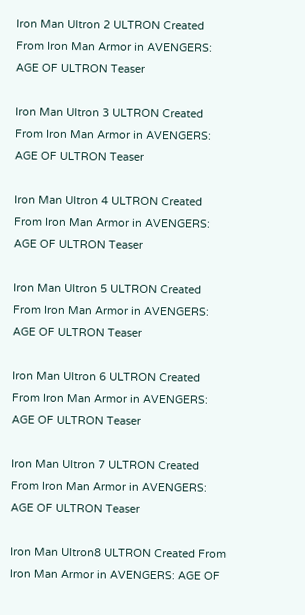Iron Man Ultron 2 ULTRON Created From Iron Man Armor in AVENGERS: AGE OF ULTRON Teaser

Iron Man Ultron 3 ULTRON Created From Iron Man Armor in AVENGERS: AGE OF ULTRON Teaser

Iron Man Ultron 4 ULTRON Created From Iron Man Armor in AVENGERS: AGE OF ULTRON Teaser

Iron Man Ultron 5 ULTRON Created From Iron Man Armor in AVENGERS: AGE OF ULTRON Teaser

Iron Man Ultron 6 ULTRON Created From Iron Man Armor in AVENGERS: AGE OF ULTRON Teaser

Iron Man Ultron 7 ULTRON Created From Iron Man Armor in AVENGERS: AGE OF ULTRON Teaser

Iron Man Ultron8 ULTRON Created From Iron Man Armor in AVENGERS: AGE OF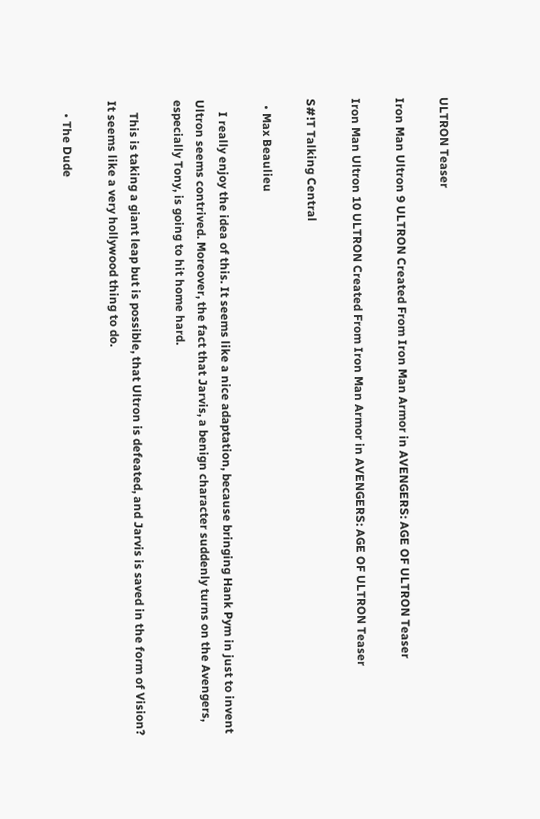ULTRON Teaser

Iron Man Ultron 9 ULTRON Created From Iron Man Armor in AVENGERS: AGE OF ULTRON Teaser

Iron Man Ultron 10 ULTRON Created From Iron Man Armor in AVENGERS: AGE OF ULTRON Teaser

S#!T Talking Central

  • Max Beaulieu

    I really enjoy the idea of this. It seems like a nice adaptation, because bringing Hank Pym in just to invent Ultron seems contrived. Moreover, the fact that Jarvis, a benign character suddenly turns on the Avengers, especially Tony, is going to hit home hard.

    This is taking a giant leap but is possible, that Ultron is defeated, and Jarvis is saved in the form of Vision? It seems like a very hollywood thing to do.

    • The Dude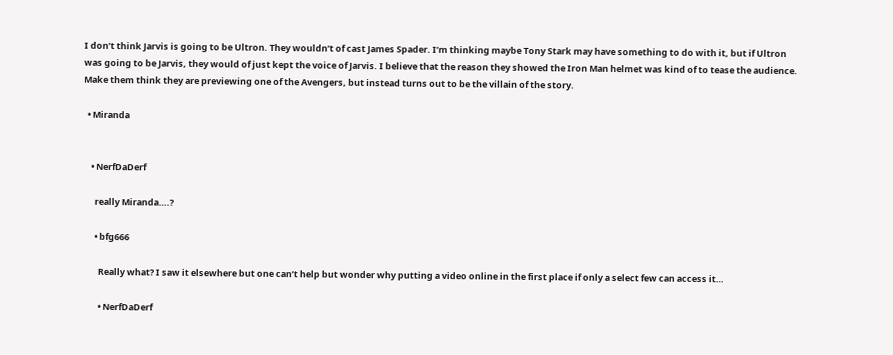I don’t think Jarvis is going to be Ultron. They wouldn’t of cast James Spader. I’m thinking maybe Tony Stark may have something to do with it, but if Ultron was going to be Jarvis, they would of just kept the voice of Jarvis. I believe that the reason they showed the Iron Man helmet was kind of to tease the audience. Make them think they are previewing one of the Avengers, but instead turns out to be the villain of the story.

  • Miranda


    • NerfDaDerf

      really Miranda….?

      • bfg666

        Really what? I saw it elsewhere but one can’t help but wonder why putting a video online in the first place if only a select few can access it…

        • NerfDaDerf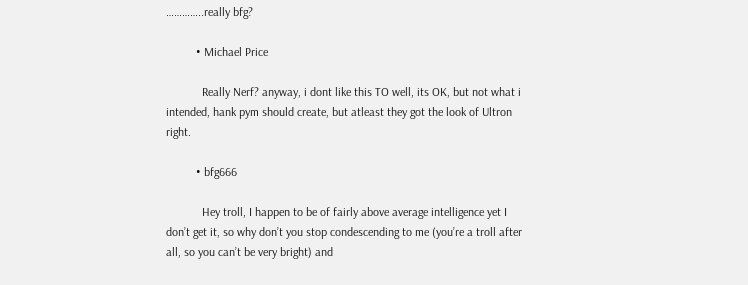…………..really bfg?

          • Michael Price

            Really Nerf? anyway, i dont like this TO well, its OK, but not what i intended, hank pym should create, but atleast they got the look of Ultron right.

          • bfg666

            Hey troll, I happen to be of fairly above average intelligence yet I don’t get it, so why don’t you stop condescending to me (you’re a troll after all, so you can’t be very bright) and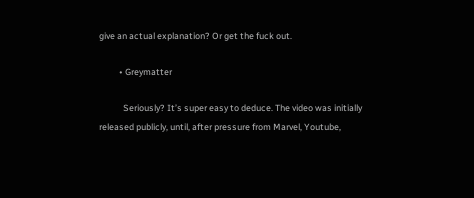give an actual explanation? Or get the fuck out.

          • Greymatter

            Seriously? It’s super easy to deduce. The video was initially released publicly, until, after pressure from Marvel, Youtube,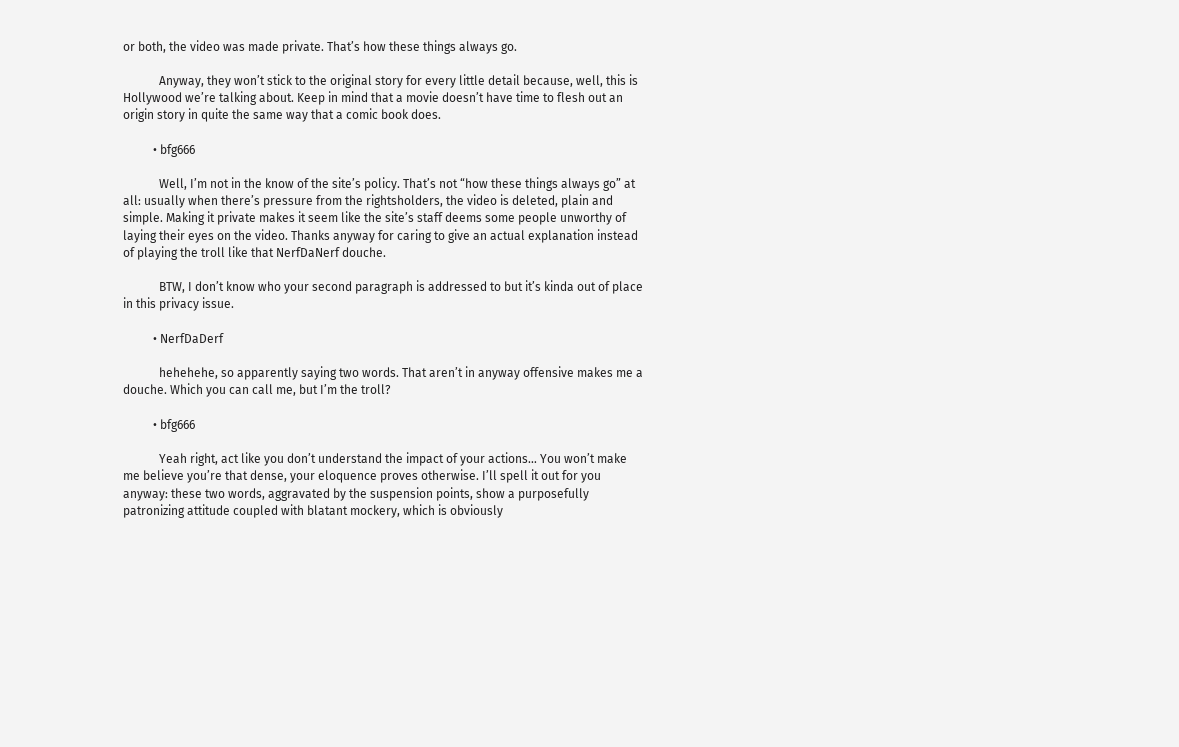or both, the video was made private. That’s how these things always go.

            Anyway, they won’t stick to the original story for every little detail because, well, this is Hollywood we’re talking about. Keep in mind that a movie doesn’t have time to flesh out an origin story in quite the same way that a comic book does.

          • bfg666

            Well, I’m not in the know of the site’s policy. That’s not “how these things always go” at all: usually when there’s pressure from the rightsholders, the video is deleted, plain and simple. Making it private makes it seem like the site’s staff deems some people unworthy of laying their eyes on the video. Thanks anyway for caring to give an actual explanation instead of playing the troll like that NerfDaNerf douche.

            BTW, I don’t know who your second paragraph is addressed to but it’s kinda out of place in this privacy issue.

          • NerfDaDerf

            hehehehe, so apparently saying two words. That aren’t in anyway offensive makes me a douche. Which you can call me, but I’m the troll?

          • bfg666

            Yeah right, act like you don’t understand the impact of your actions… You won’t make me believe you’re that dense, your eloquence proves otherwise. I’ll spell it out for you anyway: these two words, aggravated by the suspension points, show a purposefully patronizing attitude coupled with blatant mockery, which is obviously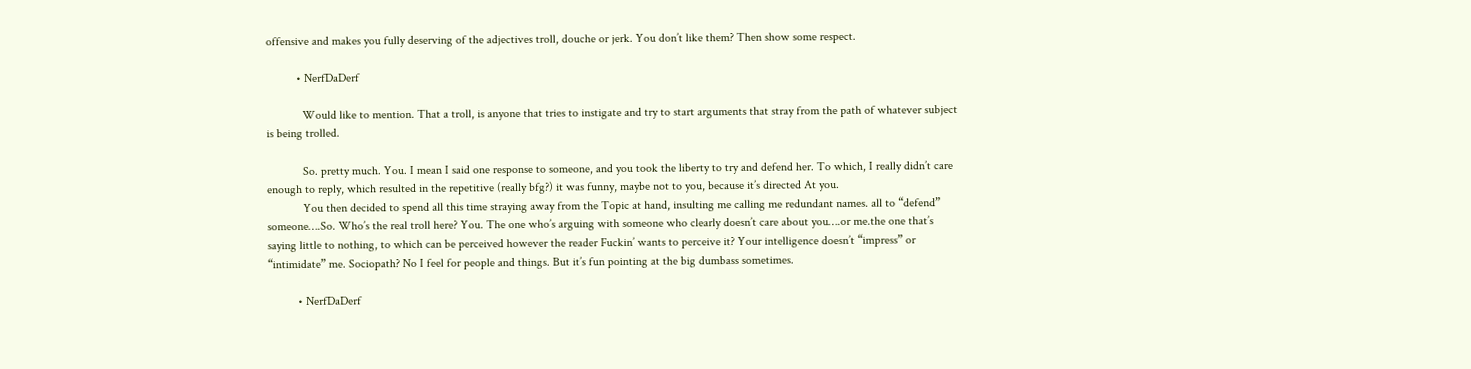offensive and makes you fully deserving of the adjectives troll, douche or jerk. You don’t like them? Then show some respect.

          • NerfDaDerf

            Would like to mention. That a troll, is anyone that tries to instigate and try to start arguments that stray from the path of whatever subject is being trolled.

            So. pretty much. You. I mean I said one response to someone, and you took the liberty to try and defend her. To which, I really didn’t care enough to reply, which resulted in the repetitive (really bfg?) it was funny, maybe not to you, because it’s directed At you.
            You then decided to spend all this time straying away from the Topic at hand, insulting me calling me redundant names. all to “defend” someone….So. Who’s the real troll here? You. The one who’s arguing with someone who clearly doesn’t care about you….or me.the one that’s saying little to nothing, to which can be perceived however the reader Fuckin’ wants to perceive it? Your intelligence doesn’t “impress” or “intimidate” me. Sociopath? No I feel for people and things. But it’s fun pointing at the big dumbass sometimes.

          • NerfDaDerf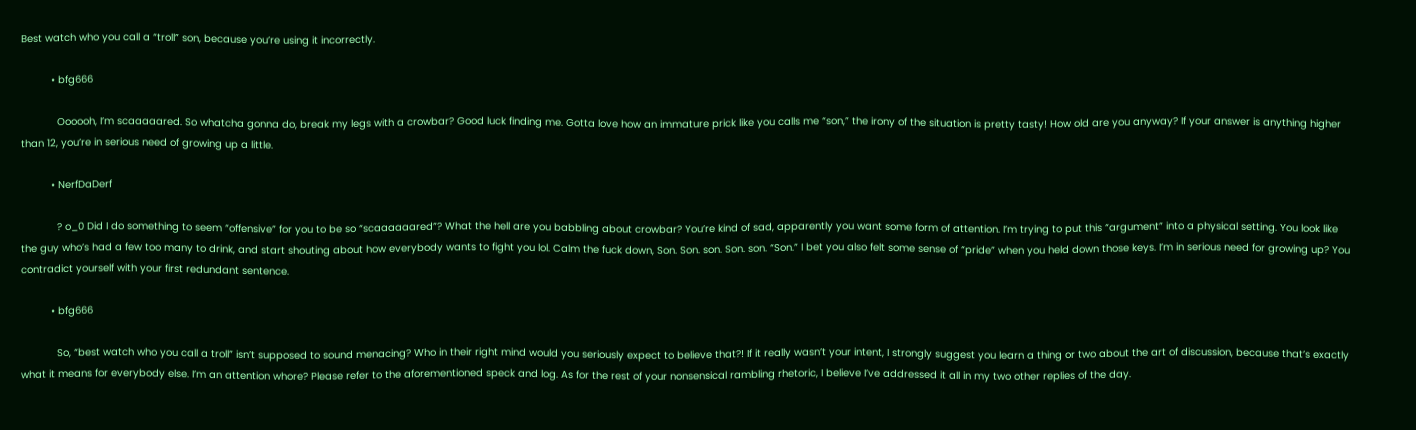Best watch who you call a “troll” son, because you’re using it incorrectly.

          • bfg666

            Oooooh, I’m scaaaaared. So whatcha gonna do, break my legs with a crowbar? Good luck finding me. Gotta love how an immature prick like you calls me “son,” the irony of the situation is pretty tasty! How old are you anyway? If your answer is anything higher than 12, you’re in serious need of growing up a little.

          • NerfDaDerf

            ? o_0 Did I do something to seem “offensive” for you to be so “scaaaaaared”? What the hell are you babbling about crowbar? You’re kind of sad, apparently you want some form of attention. I’m trying to put this “argument” into a physical setting. You look like the guy who’s had a few too many to drink, and start shouting about how everybody wants to fight you lol. Calm the fuck down, Son. Son. son. Son. son. “Son.” I bet you also felt some sense of “pride” when you held down those keys. I’m in serious need for growing up? You contradict yourself with your first redundant sentence.

          • bfg666

            So, “best watch who you call a troll” isn’t supposed to sound menacing? Who in their right mind would you seriously expect to believe that?! If it really wasn’t your intent, I strongly suggest you learn a thing or two about the art of discussion, because that’s exactly what it means for everybody else. I’m an attention whore? Please refer to the aforementioned speck and log. As for the rest of your nonsensical rambling rhetoric, I believe I’ve addressed it all in my two other replies of the day.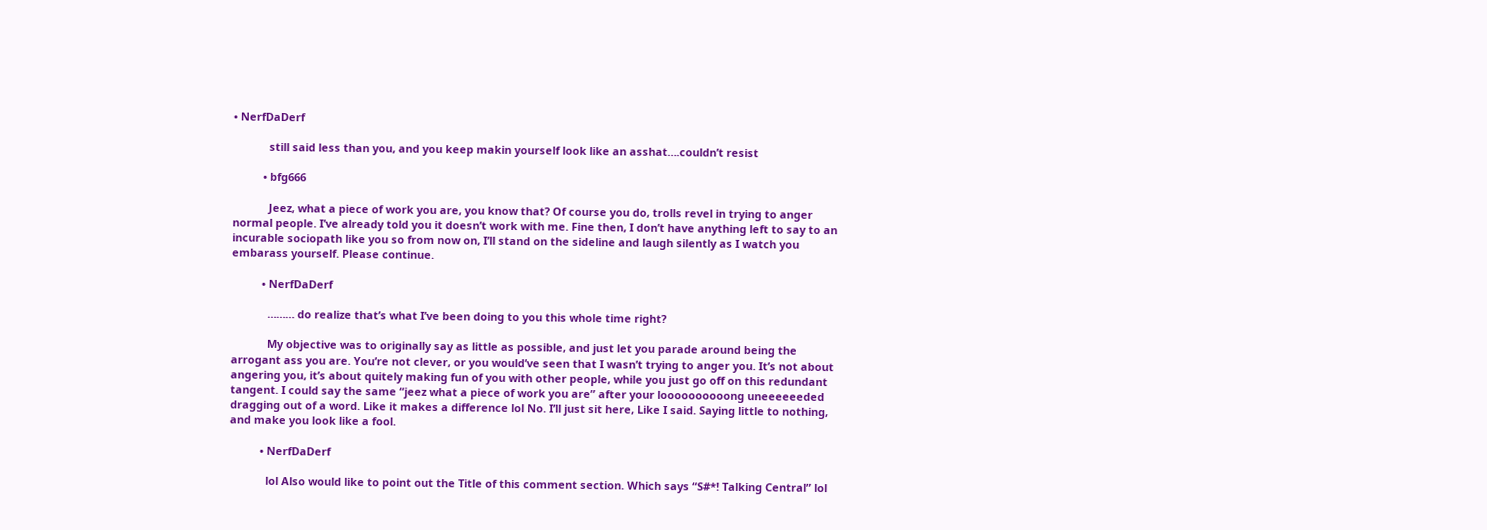• NerfDaDerf

            still said less than you, and you keep makin yourself look like an asshat….couldn’t resist

          • bfg666

            Jeez, what a piece of work you are, you know that? Of course you do, trolls revel in trying to anger normal people. I’ve already told you it doesn’t work with me. Fine then, I don’t have anything left to say to an incurable sociopath like you so from now on, I’ll stand on the sideline and laugh silently as I watch you embarass yourself. Please continue.

          • NerfDaDerf

            ……… do realize that’s what I’ve been doing to you this whole time right?

            My objective was to originally say as little as possible, and just let you parade around being the arrogant ass you are. You’re not clever, or you would’ve seen that I wasn’t trying to anger you. It’s not about angering you, it’s about quitely making fun of you with other people, while you just go off on this redundant tangent. I could say the same “jeez what a piece of work you are” after your loooooooooong uneeeeeeded dragging out of a word. Like it makes a difference lol No. I’ll just sit here, Like I said. Saying little to nothing, and make you look like a fool.

          • NerfDaDerf

            lol Also would like to point out the Title of this comment section. Which says “S#*! Talking Central” lol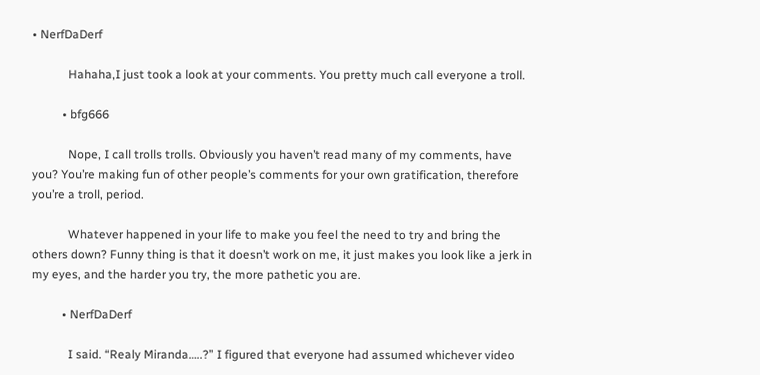• NerfDaDerf

            Hahaha,I just took a look at your comments. You pretty much call everyone a troll.

          • bfg666

            Nope, I call trolls trolls. Obviously you haven’t read many of my comments, have you? You’re making fun of other people’s comments for your own gratification, therefore you’re a troll, period.

            Whatever happened in your life to make you feel the need to try and bring the others down? Funny thing is that it doesn’t work on me, it just makes you look like a jerk in my eyes, and the harder you try, the more pathetic you are.

          • NerfDaDerf

            I said. “Realy Miranda…..?” I figured that everyone had assumed whichever video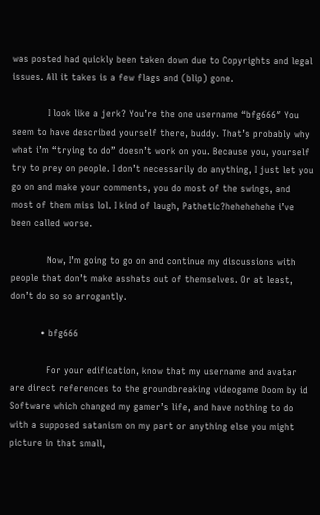was posted had quickly been taken down due to Copyrights and legal issues. All it takes is a few flags and (blip) gone.

            I look like a jerk? You’re the one username “bfg666″ You seem to have described yourself there, buddy. That’s probably why what i’m “trying to do” doesn’t work on you. Because you, yourself try to prey on people. I don’t necessarily do anything, I just let you go on and make your comments, you do most of the swings, and most of them miss lol. I kind of laugh, Pathetic?hehehehehe i’ve been called worse.

            Now, I’m going to go on and continue my discussions with people that don’t make asshats out of themselves. Or at least, don’t do so so arrogantly.

          • bfg666

            For your edification, know that my username and avatar are direct references to the groundbreaking videogame Doom by id Software which changed my gamer’s life, and have nothing to do with a supposed satanism on my part or anything else you might picture in that small,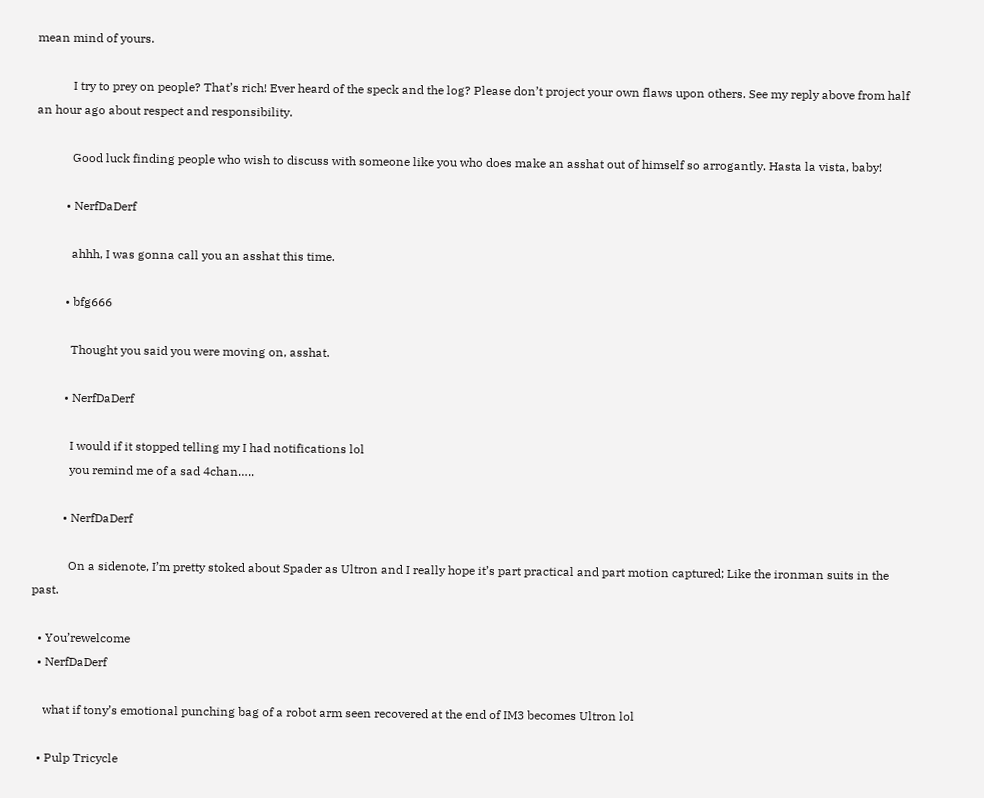mean mind of yours.

            I try to prey on people? That’s rich! Ever heard of the speck and the log? Please don’t project your own flaws upon others. See my reply above from half an hour ago about respect and responsibility.

            Good luck finding people who wish to discuss with someone like you who does make an asshat out of himself so arrogantly. Hasta la vista, baby!

          • NerfDaDerf

            ahhh, I was gonna call you an asshat this time.

          • bfg666

            Thought you said you were moving on, asshat.

          • NerfDaDerf

            I would if it stopped telling my I had notifications lol
            you remind me of a sad 4chan…..

          • NerfDaDerf

            On a sidenote, I’m pretty stoked about Spader as Ultron and I really hope it’s part practical and part motion captured; Like the ironman suits in the past.

  • You’rewelcome
  • NerfDaDerf

    what if tony’s emotional punching bag of a robot arm seen recovered at the end of IM3 becomes Ultron lol

  • Pulp Tricycle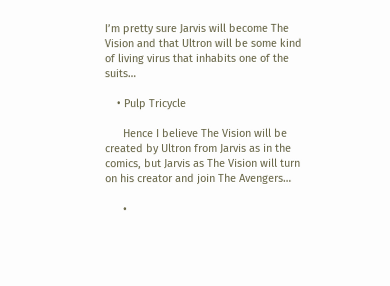I’m pretty sure Jarvis will become The Vision and that Ultron will be some kind of living virus that inhabits one of the suits…

    • Pulp Tricycle

      Hence I believe The Vision will be created by Ultron from Jarvis as in the comics, but Jarvis as The Vision will turn on his creator and join The Avengers…

      •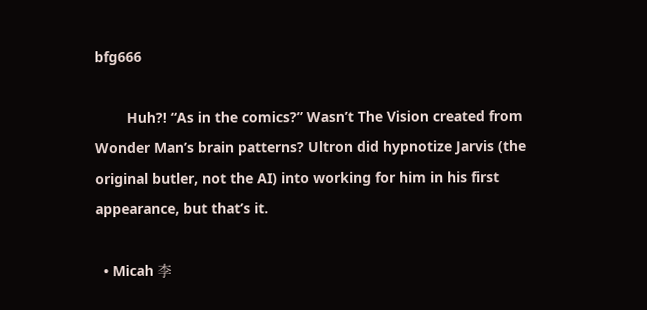bfg666

        Huh?! “As in the comics?” Wasn’t The Vision created from Wonder Man’s brain patterns? Ultron did hypnotize Jarvis (the original butler, not the AI) into working for him in his first appearance, but that’s it.

  • Micah 李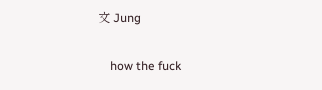文 Jung

    how the fuck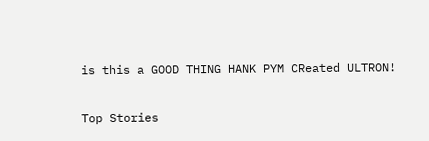is this a GOOD THING HANK PYM CReated ULTRON!

Top Stories